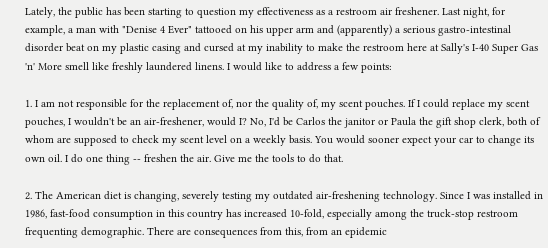Lately, the public has been starting to question my effectiveness as a restroom air freshener. Last night, for example, a man with "Denise 4 Ever" tattooed on his upper arm and (apparently) a serious gastro-intestinal disorder beat on my plastic casing and cursed at my inability to make the restroom here at Sally's I-40 Super Gas 'n' More smell like freshly laundered linens. I would like to address a few points:

1. I am not responsible for the replacement of, nor the quality of, my scent pouches. If I could replace my scent pouches, I wouldn't be an air-freshener, would I? No, I'd be Carlos the janitor or Paula the gift shop clerk, both of whom are supposed to check my scent level on a weekly basis. You would sooner expect your car to change its own oil. I do one thing -- freshen the air. Give me the tools to do that.

2. The American diet is changing, severely testing my outdated air-freshening technology. Since I was installed in 1986, fast-food consumption in this country has increased 10-fold, especially among the truck-stop restroom frequenting demographic. There are consequences from this, from an epidemic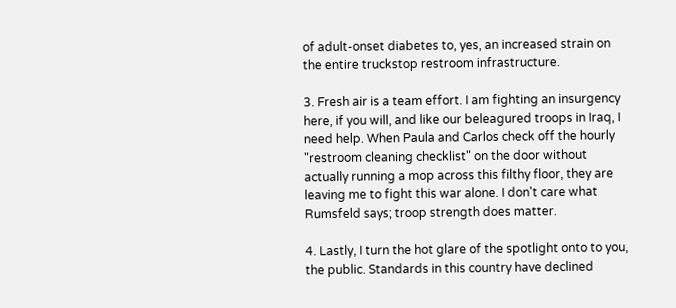of adult-onset diabetes to, yes, an increased strain on the entire truckstop restroom infrastructure.

3. Fresh air is a team effort. I am fighting an insurgency here, if you will, and like our beleagured troops in Iraq, I need help. When Paula and Carlos check off the hourly "restroom cleaning checklist" on the door without actually running a mop across this filthy floor, they are leaving me to fight this war alone. I don't care what Rumsfeld says; troop strength does matter.

4. Lastly, I turn the hot glare of the spotlight onto to you, the public. Standards in this country have declined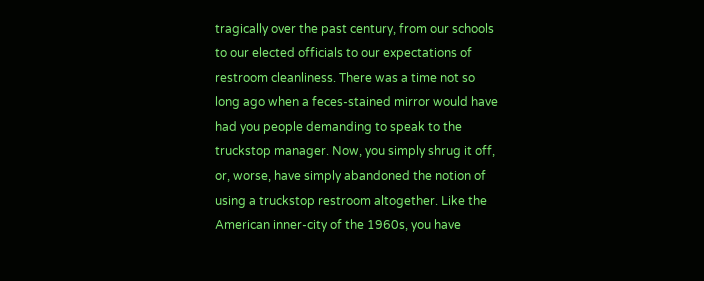tragically over the past century, from our schools to our elected officials to our expectations of restroom cleanliness. There was a time not so long ago when a feces-stained mirror would have had you people demanding to speak to the truckstop manager. Now, you simply shrug it off, or, worse, have simply abandoned the notion of using a truckstop restroom altogether. Like the American inner-city of the 1960s, you have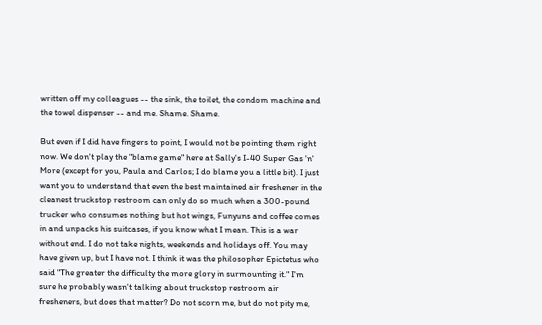written off my colleagues -- the sink, the toilet, the condom machine and the towel dispenser -- and me. Shame. Shame.

But even if I did have fingers to point, I would not be pointing them right now. We don't play the "blame game" here at Sally's I-40 Super Gas 'n' More (except for you, Paula and Carlos; I do blame you a little bit). I just want you to understand that even the best maintained air freshener in the cleanest truckstop restroom can only do so much when a 300-pound trucker who consumes nothing but hot wings, Funyuns and coffee comes in and unpacks his suitcases, if you know what I mean. This is a war without end. I do not take nights, weekends and holidays off. You may have given up, but I have not. I think it was the philosopher Epictetus who said "The greater the difficulty the more glory in surmounting it." I'm sure he probably wasn't talking about truckstop restroom air fresheners, but does that matter? Do not scorn me, but do not pity me,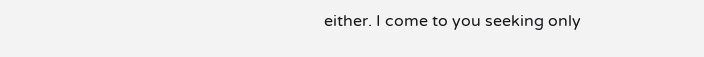either. I come to you seeking only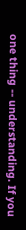one thing -- understanding. If you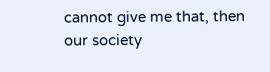cannot give me that, then our society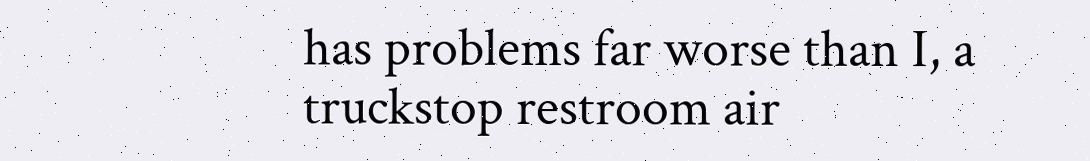has problems far worse than I, a truckstop restroom air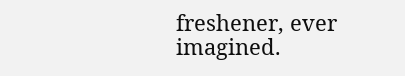freshener, ever imagined.